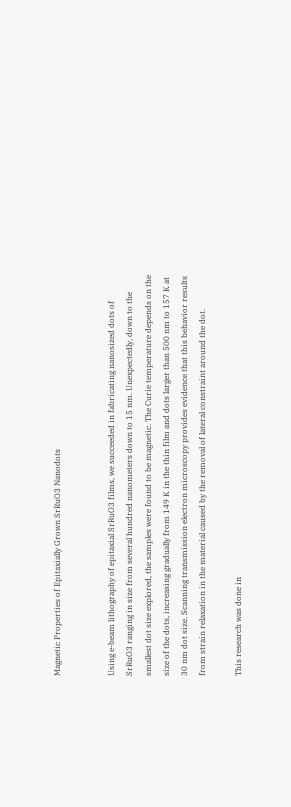Magnetic Properties of Epitaxially Grown SrRuO3 Nanodots


Using e-beam lithography of epitaxial SrRuO3 films, we succeeded in fabricating nanosized dots of SrRuO3 ranging in size from several hundred nanometers down to 15 nm. Unexpectedly, down to the smallest dot size explored, the samples were found to be magnetic. The Curie temperature depends on the size of the dots, increasing gradually from 149 K in the thin film and dots larger than 500 nm to 157 K at 30 nm dot size. Scanning transmission electron microscopy provides evidence that this behavior results from strain relaxation in the material caused by the removal of lateral constraint around the dot.

This research was done in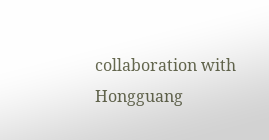collaboration with Hongguang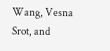Wang, Vesna Srot, and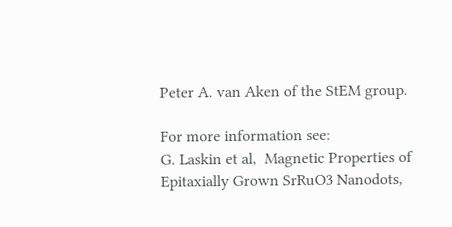Peter A. van Aken of the StEM group.

For more information see:
G. Laskin et al,  Magnetic Properties of Epitaxially Grown SrRuO3 Nanodots,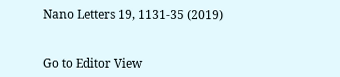Nano Letters 19, 1131-35 (2019)


Go to Editor View